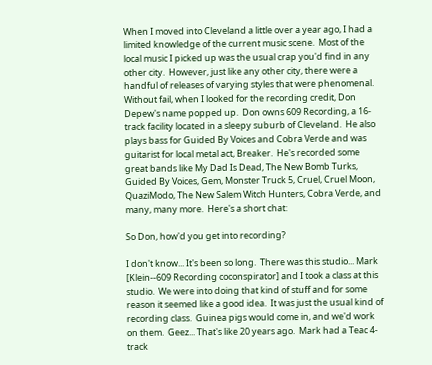When I moved into Cleveland a little over a year ago, I had a limited knowledge of the current music scene.  Most of the local music I picked up was the usual crap you'd find in any other city.  However, just like any other city, there were a handful of releases of varying styles that were phenomenal.  Without fail, when I looked for the recording credit, Don Depew's name popped up.  Don owns 609 Recording, a 16-track facility located in a sleepy suburb of Cleveland.  He also plays bass for Guided By Voices and Cobra Verde and was guitarist for local metal act, Breaker.  He's recorded some great bands like My Dad Is Dead, The New Bomb Turks, Guided By Voices, Gem, Monster Truck 5, Cruel, Cruel Moon, QuaziModo, The New Salem Witch Hunters, Cobra Verde, and many, many more.  Here's a short chat:

So Don, how'd you get into recording?

I don't know... It's been so long.  There was this studio... Mark [Klein--609 Recording coconspirator] and I took a class at this studio.  We were into doing that kind of stuff and for some reason it seemed like a good idea.  It was just the usual kind of recording class.  Guinea pigs would come in, and we'd work on them.  Geez... That's like 20 years ago.  Mark had a Teac 4-track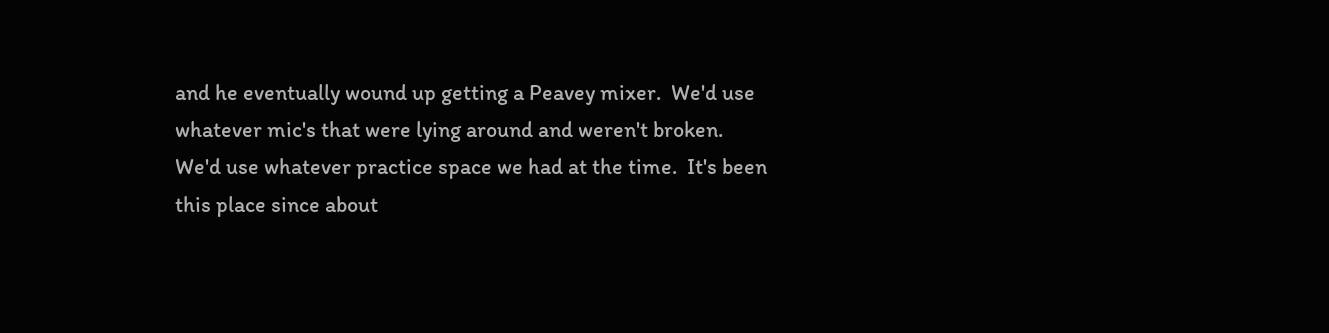and he eventually wound up getting a Peavey mixer.  We'd use whatever mic's that were lying around and weren't broken.  We'd use whatever practice space we had at the time.  It's been this place since about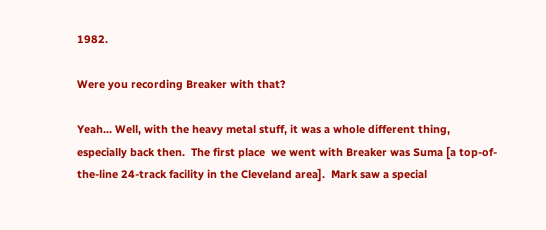1982.

Were you recording Breaker with that?

Yeah... Well, with the heavy metal stuff, it was a whole different thing, especially back then.  The first place  we went with Breaker was Suma [a top-of-the-line 24-track facility in the Cleveland area].  Mark saw a special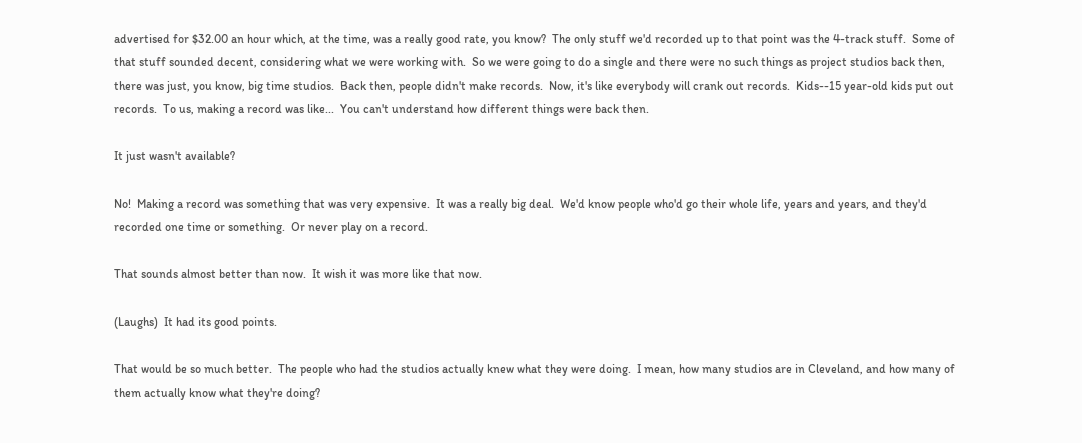advertised for $32.00 an hour which, at the time, was a really good rate, you know?  The only stuff we'd recorded up to that point was the 4-track stuff.  Some of that stuff sounded decent, considering what we were working with.  So we were going to do a single and there were no such things as project studios back then, there was just, you know, big time studios.  Back then, people didn't make records.  Now, it's like everybody will crank out records.  Kids--15 year-old kids put out records.  To us, making a record was like...  You can't understand how different things were back then.

It just wasn't available?

No!  Making a record was something that was very expensive.  It was a really big deal.  We'd know people who'd go their whole life, years and years, and they'd recorded one time or something.  Or never play on a record.

That sounds almost better than now.  It wish it was more like that now.

(Laughs)  It had its good points.

That would be so much better.  The people who had the studios actually knew what they were doing.  I mean, how many studios are in Cleveland, and how many of them actually know what they're doing?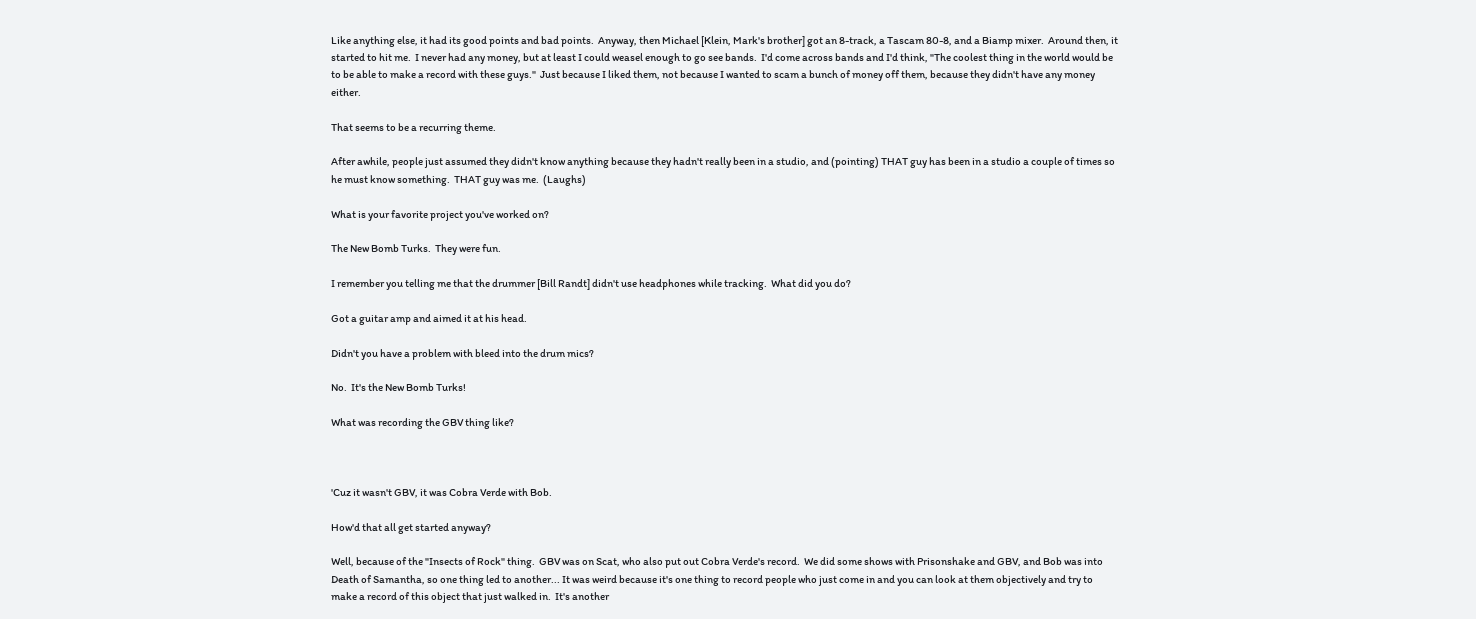Like anything else, it had its good points and bad points.  Anyway, then Michael [Klein, Mark's brother] got an 8-track, a Tascam 80-8, and a Biamp mixer.  Around then, it started to hit me.  I never had any money, but at least I could weasel enough to go see bands.  I'd come across bands and I'd think, "The coolest thing in the world would be to be able to make a record with these guys."  Just because I liked them, not because I wanted to scam a bunch of money off them, because they didn't have any money either.

That seems to be a recurring theme.

After awhile, people just assumed they didn't know anything because they hadn't really been in a studio, and (pointing) THAT guy has been in a studio a couple of times so he must know something.  THAT guy was me.  (Laughs)

What is your favorite project you've worked on?

The New Bomb Turks.  They were fun.

I remember you telling me that the drummer [Bill Randt] didn't use headphones while tracking.  What did you do?

Got a guitar amp and aimed it at his head.

Didn't you have a problem with bleed into the drum mics?

No.  It's the New Bomb Turks!

What was recording the GBV thing like?



'Cuz it wasn't GBV, it was Cobra Verde with Bob.

How'd that all get started anyway?

Well, because of the "Insects of Rock" thing.  GBV was on Scat, who also put out Cobra Verde's record.  We did some shows with Prisonshake and GBV, and Bob was into Death of Samantha, so one thing led to another... It was weird because it's one thing to record people who just come in and you can look at them objectively and try to make a record of this object that just walked in.  It's another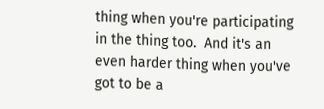thing when you're participating in the thing too.  And it's an even harder thing when you've got to be a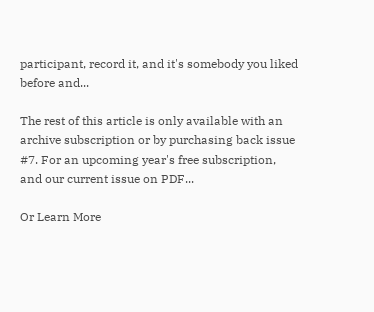participant, record it, and it's somebody you liked before and...

The rest of this article is only available with an archive subscription or by purchasing back issue #7. For an upcoming year's free subscription, and our current issue on PDF...

Or Learn More